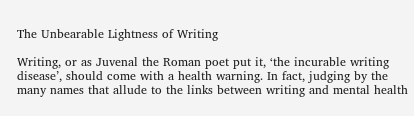The Unbearable Lightness of Writing

Writing, or as Juvenal the Roman poet put it, ‘the incurable writing disease’, should come with a health warning. In fact, judging by the many names that allude to the links between writing and mental health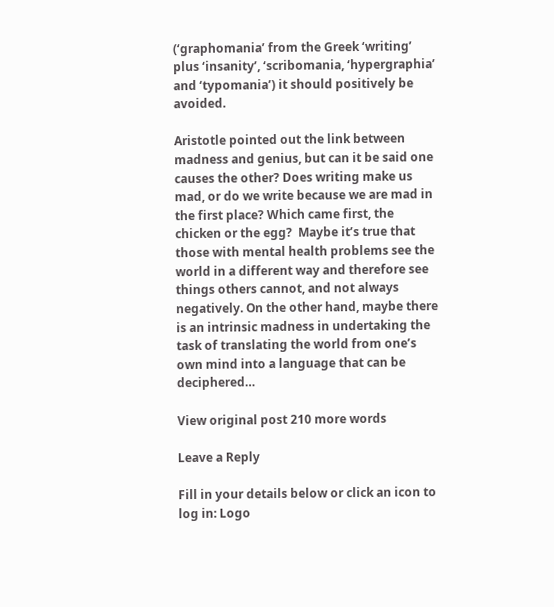(‘graphomania’ from the Greek ‘writing’ plus ‘insanity’, ‘scribomania, ‘hypergraphia’ and ‘typomania’) it should positively be avoided.

Aristotle pointed out the link between madness and genius, but can it be said one causes the other? Does writing make us mad, or do we write because we are mad in the first place? Which came first, the chicken or the egg?  Maybe it’s true that those with mental health problems see the world in a different way and therefore see things others cannot, and not always negatively. On the other hand, maybe there is an intrinsic madness in undertaking the task of translating the world from one’s own mind into a language that can be deciphered…

View original post 210 more words

Leave a Reply

Fill in your details below or click an icon to log in: Logo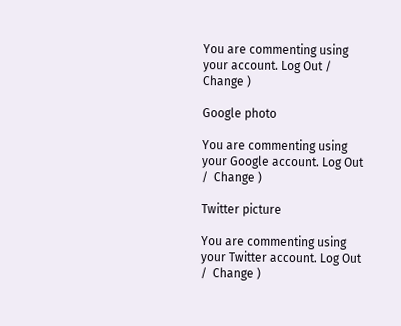You are commenting using your account. Log Out /  Change )

Google photo

You are commenting using your Google account. Log Out /  Change )

Twitter picture

You are commenting using your Twitter account. Log Out /  Change )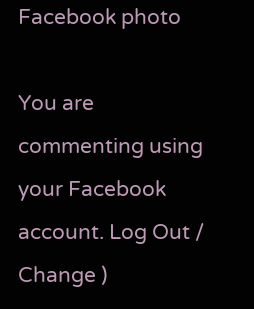Facebook photo

You are commenting using your Facebook account. Log Out /  Change )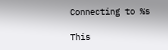Connecting to %s

This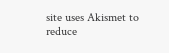site uses Akismet to reduce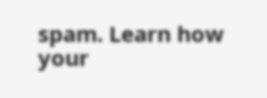spam. Learn how your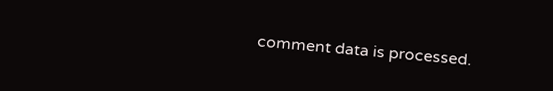comment data is processed.